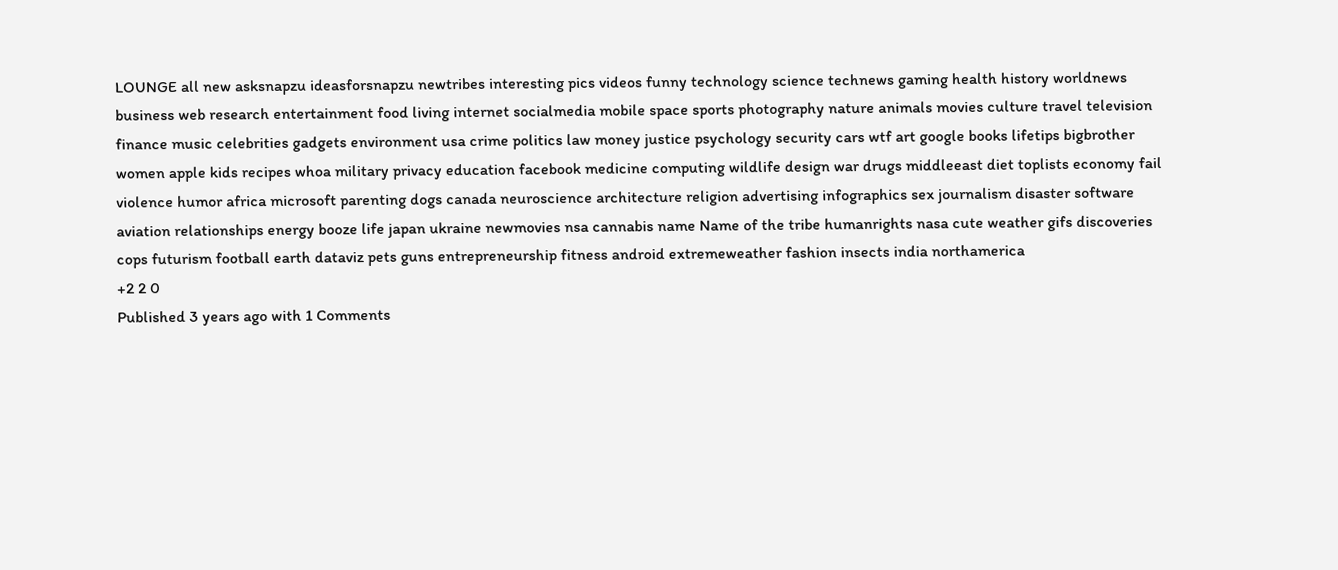LOUNGE all new asksnapzu ideasforsnapzu newtribes interesting pics videos funny technology science technews gaming health history worldnews business web research entertainment food living internet socialmedia mobile space sports photography nature animals movies culture travel television finance music celebrities gadgets environment usa crime politics law money justice psychology security cars wtf art google books lifetips bigbrother women apple kids recipes whoa military privacy education facebook medicine computing wildlife design war drugs middleeast diet toplists economy fail violence humor africa microsoft parenting dogs canada neuroscience architecture religion advertising infographics sex journalism disaster software aviation relationships energy booze life japan ukraine newmovies nsa cannabis name Name of the tribe humanrights nasa cute weather gifs discoveries cops futurism football earth dataviz pets guns entrepreneurship fitness android extremeweather fashion insects india northamerica
+2 2 0
Published 3 years ago with 1 Comments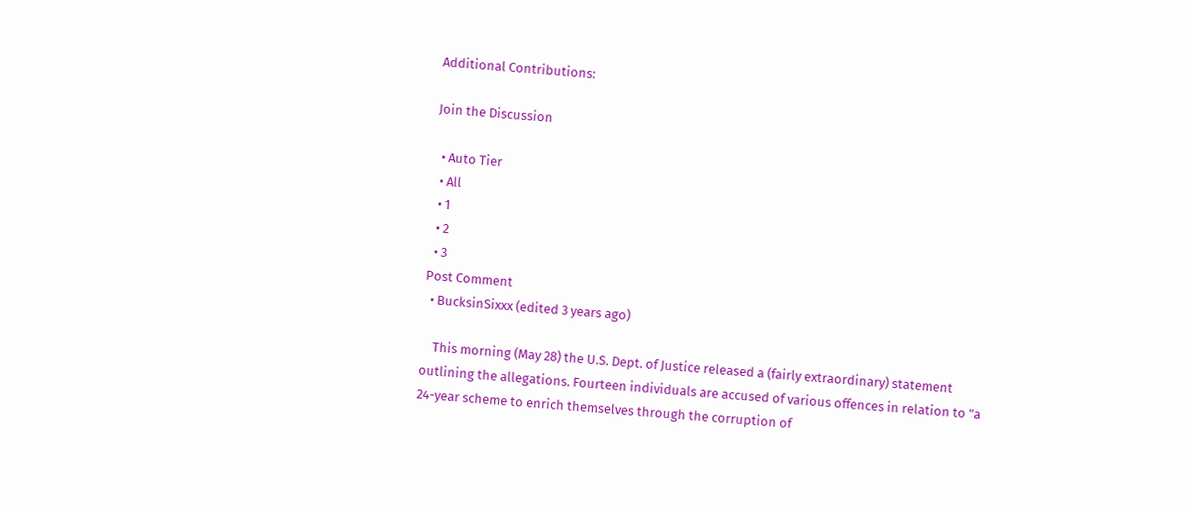Additional Contributions:

Join the Discussion

  • Auto Tier
  • All
  • 1
  • 2
  • 3
Post Comment
  • BucksinSixxx (edited 3 years ago)

    This morning (May 28) the U.S. Dept. of Justice released a (fairly extraordinary) statement outlining the allegations. Fourteen individuals are accused of various offences in relation to "a 24-year scheme to enrich themselves through the corruption of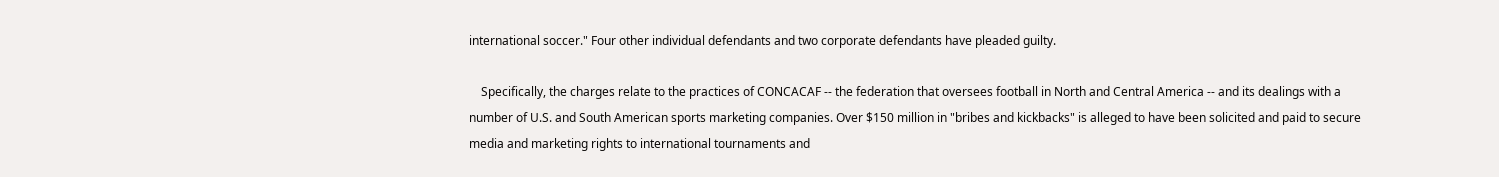international soccer." Four other individual defendants and two corporate defendants have pleaded guilty.

    Specifically, the charges relate to the practices of CONCACAF -- the federation that oversees football in North and Central America -- and its dealings with a number of U.S. and South American sports marketing companies. Over $150 million in "bribes and kickbacks" is alleged to have been solicited and paid to secure media and marketing rights to international tournaments and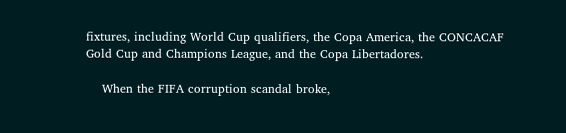fixtures, including World Cup qualifiers, the Copa America, the CONCACAF Gold Cup and Champions League, and the Copa Libertadores.

    When the FIFA corruption scandal broke,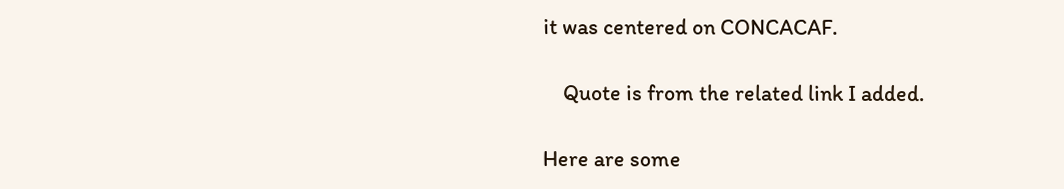it was centered on CONCACAF.

    Quote is from the related link I added.

Here are some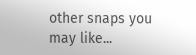other snaps you may like...